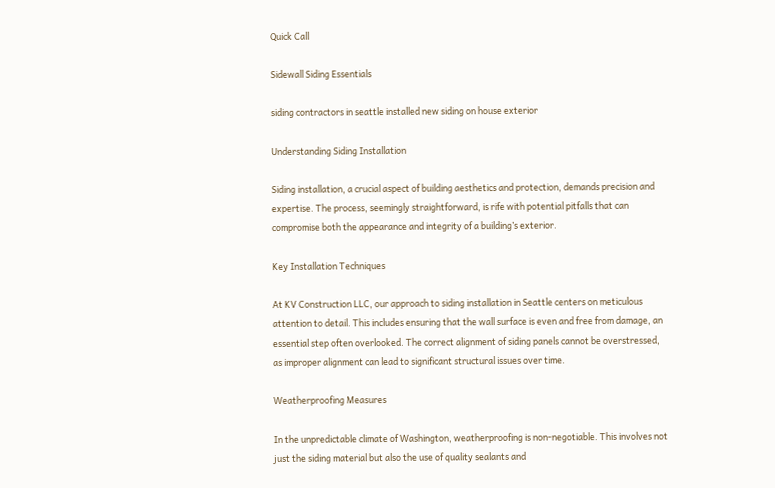Quick Call

Sidewall Siding Essentials

siding contractors in seattle installed new siding on house exterior

Understanding Siding Installation

Siding installation, a crucial aspect of building aesthetics and protection, demands precision and expertise. The process, seemingly straightforward, is rife with potential pitfalls that can compromise both the appearance and integrity of a building’s exterior.

Key Installation Techniques

At KV Construction LLC, our approach to siding installation in Seattle centers on meticulous attention to detail. This includes ensuring that the wall surface is even and free from damage, an essential step often overlooked. The correct alignment of siding panels cannot be overstressed, as improper alignment can lead to significant structural issues over time.

Weatherproofing Measures

In the unpredictable climate of Washington, weatherproofing is non-negotiable. This involves not just the siding material but also the use of quality sealants and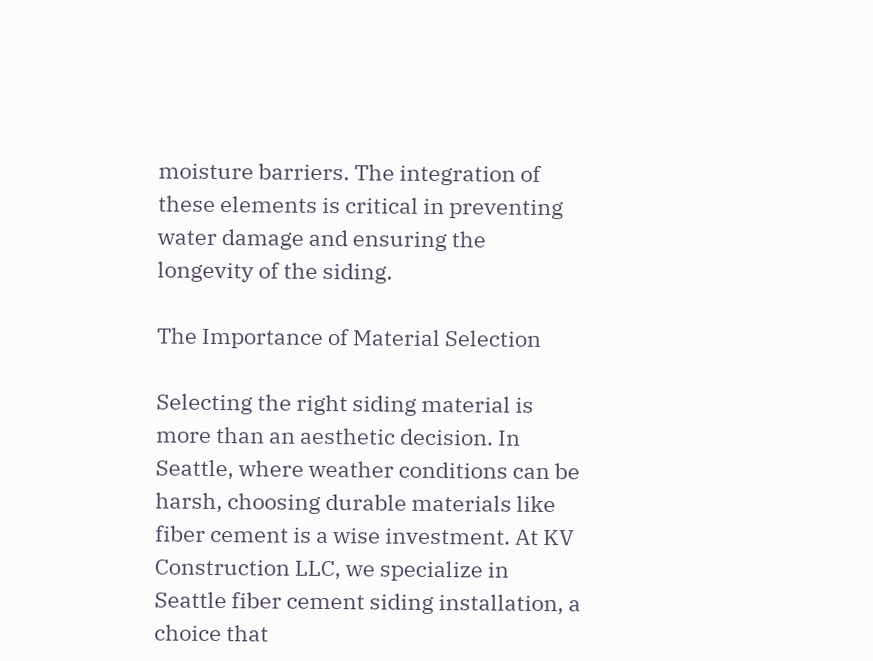moisture barriers. The integration of these elements is critical in preventing water damage and ensuring the longevity of the siding.

The Importance of Material Selection

Selecting the right siding material is more than an aesthetic decision. In Seattle, where weather conditions can be harsh, choosing durable materials like fiber cement is a wise investment. At KV Construction LLC, we specialize in Seattle fiber cement siding installation, a choice that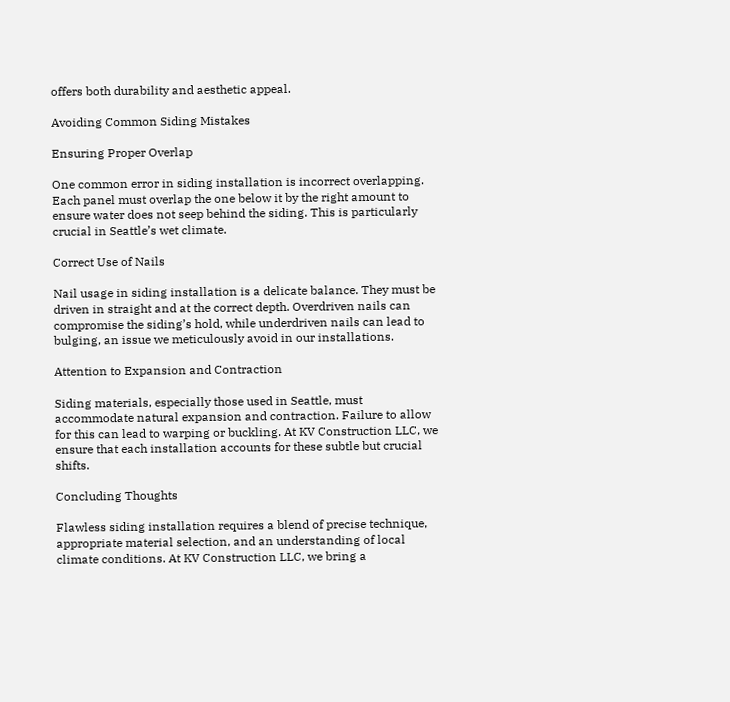offers both durability and aesthetic appeal.

Avoiding Common Siding Mistakes

Ensuring Proper Overlap

One common error in siding installation is incorrect overlapping. Each panel must overlap the one below it by the right amount to ensure water does not seep behind the siding. This is particularly crucial in Seattle’s wet climate.

Correct Use of Nails

Nail usage in siding installation is a delicate balance. They must be driven in straight and at the correct depth. Overdriven nails can compromise the siding’s hold, while underdriven nails can lead to bulging, an issue we meticulously avoid in our installations.

Attention to Expansion and Contraction

Siding materials, especially those used in Seattle, must accommodate natural expansion and contraction. Failure to allow for this can lead to warping or buckling. At KV Construction LLC, we ensure that each installation accounts for these subtle but crucial shifts.

Concluding Thoughts

Flawless siding installation requires a blend of precise technique, appropriate material selection, and an understanding of local climate conditions. At KV Construction LLC, we bring a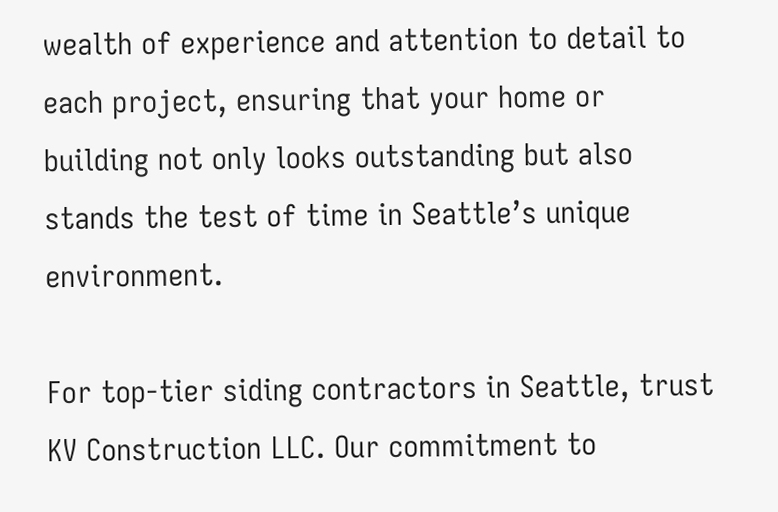wealth of experience and attention to detail to each project, ensuring that your home or building not only looks outstanding but also stands the test of time in Seattle’s unique environment.

For top-tier siding contractors in Seattle, trust KV Construction LLC. Our commitment to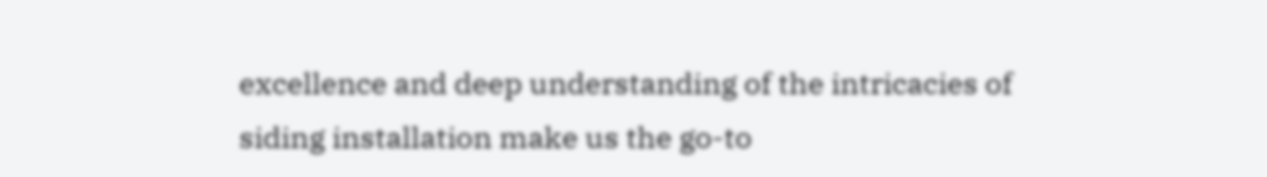excellence and deep understanding of the intricacies of siding installation make us the go-to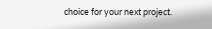choice for your next project.